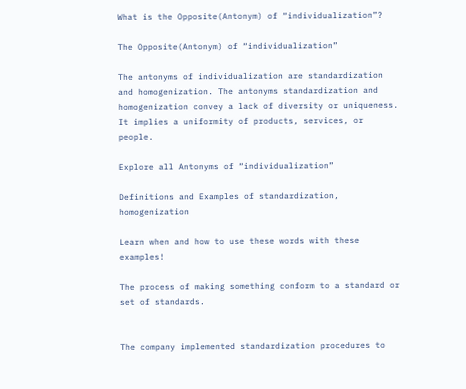What is the Opposite(Antonym) of “individualization”?

The Opposite(Antonym) of “individualization”

The antonyms of individualization are standardization and homogenization. The antonyms standardization and homogenization convey a lack of diversity or uniqueness. It implies a uniformity of products, services, or people.

Explore all Antonyms of “individualization”

Definitions and Examples of standardization, homogenization

Learn when and how to use these words with these examples!

The process of making something conform to a standard or set of standards.


The company implemented standardization procedures to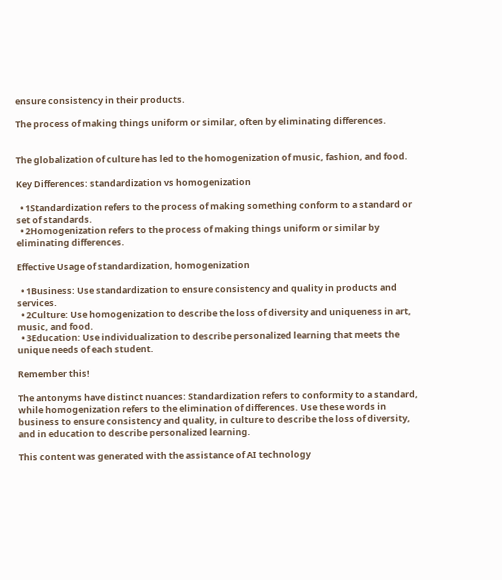ensure consistency in their products.

The process of making things uniform or similar, often by eliminating differences.


The globalization of culture has led to the homogenization of music, fashion, and food.

Key Differences: standardization vs homogenization

  • 1Standardization refers to the process of making something conform to a standard or set of standards.
  • 2Homogenization refers to the process of making things uniform or similar by eliminating differences.

Effective Usage of standardization, homogenization

  • 1Business: Use standardization to ensure consistency and quality in products and services.
  • 2Culture: Use homogenization to describe the loss of diversity and uniqueness in art, music, and food.
  • 3Education: Use individualization to describe personalized learning that meets the unique needs of each student.

Remember this!

The antonyms have distinct nuances: Standardization refers to conformity to a standard, while homogenization refers to the elimination of differences. Use these words in business to ensure consistency and quality, in culture to describe the loss of diversity, and in education to describe personalized learning.

This content was generated with the assistance of AI technology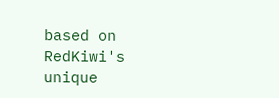based on RedKiwi's unique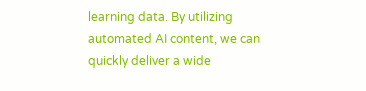learning data. By utilizing automated AI content, we can quickly deliver a wide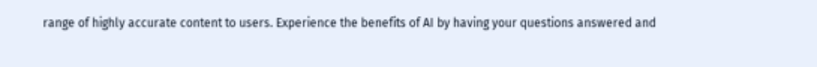range of highly accurate content to users. Experience the benefits of AI by having your questions answered and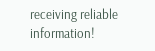receiving reliable information!